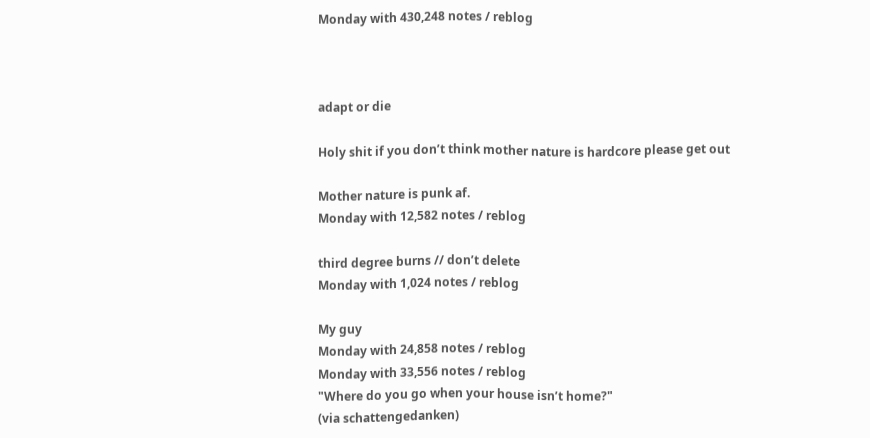Monday with 430,248 notes / reblog



adapt or die

Holy shit if you don’t think mother nature is hardcore please get out

Mother nature is punk af.
Monday with 12,582 notes / reblog

third degree burns // don’t delete
Monday with 1,024 notes / reblog

My guy
Monday with 24,858 notes / reblog
Monday with 33,556 notes / reblog
"Where do you go when your house isn’t home?"
(via schattengedanken)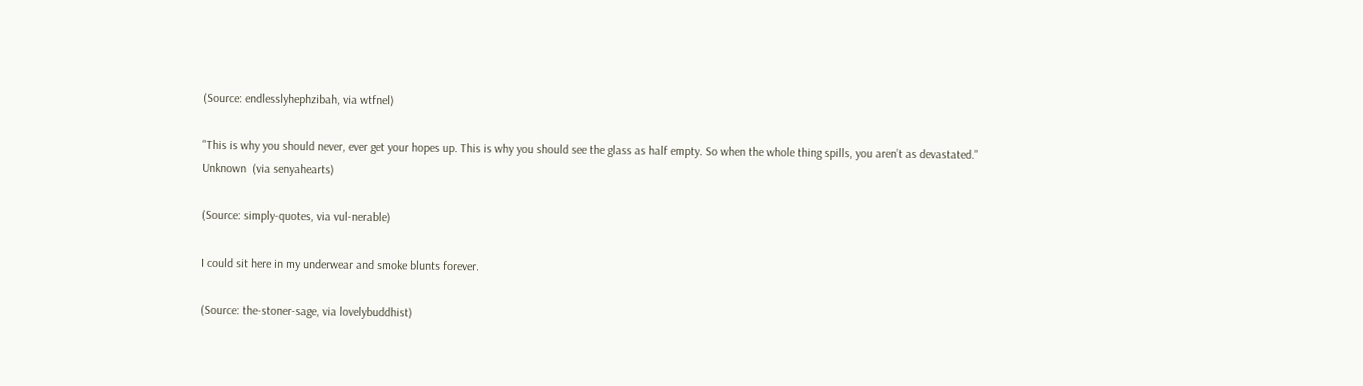(Source: endlesslyhephzibah, via wtfnel)

"This is why you should never, ever get your hopes up. This is why you should see the glass as half empty. So when the whole thing spills, you aren’t as devastated."
Unknown  (via senyahearts)

(Source: simply-quotes, via vul-nerable)

I could sit here in my underwear and smoke blunts forever.

(Source: the-stoner-sage, via lovelybuddhist)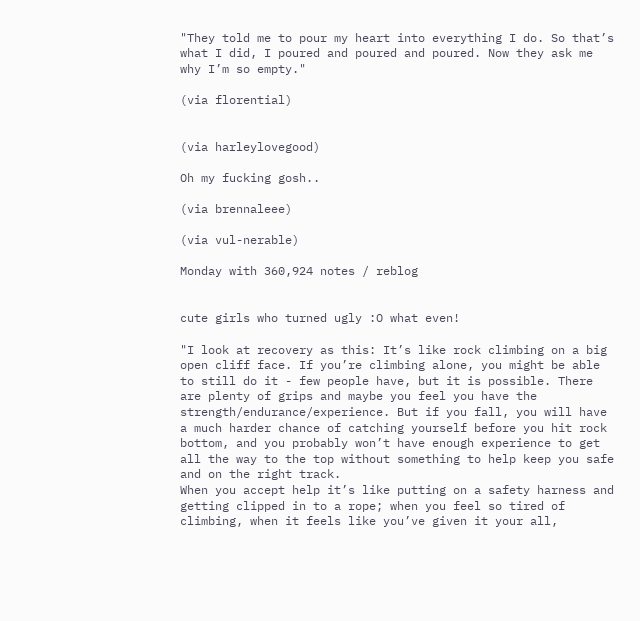"They told me to pour my heart into everything I do. So that’s what I did, I poured and poured and poured. Now they ask me why I’m so empty."

(via florential)


(via harleylovegood)

Oh my fucking gosh..

(via brennaleee)

(via vul-nerable)

Monday with 360,924 notes / reblog


cute girls who turned ugly :O what even!

"I look at recovery as this: It’s like rock climbing on a big open cliff face. If you’re climbing alone, you might be able to still do it - few people have, but it is possible. There are plenty of grips and maybe you feel you have the strength/endurance/experience. But if you fall, you will have a much harder chance of catching yourself before you hit rock bottom, and you probably won’t have enough experience to get all the way to the top without something to help keep you safe and on the right track.
When you accept help it’s like putting on a safety harness and getting clipped in to a rope; when you feel so tired of climbing, when it feels like you’ve given it your all,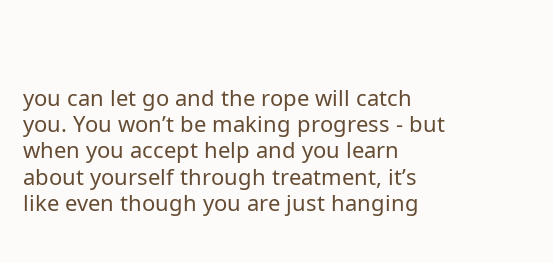you can let go and the rope will catch you. You won’t be making progress - but when you accept help and you learn about yourself through treatment, it’s like even though you are just hanging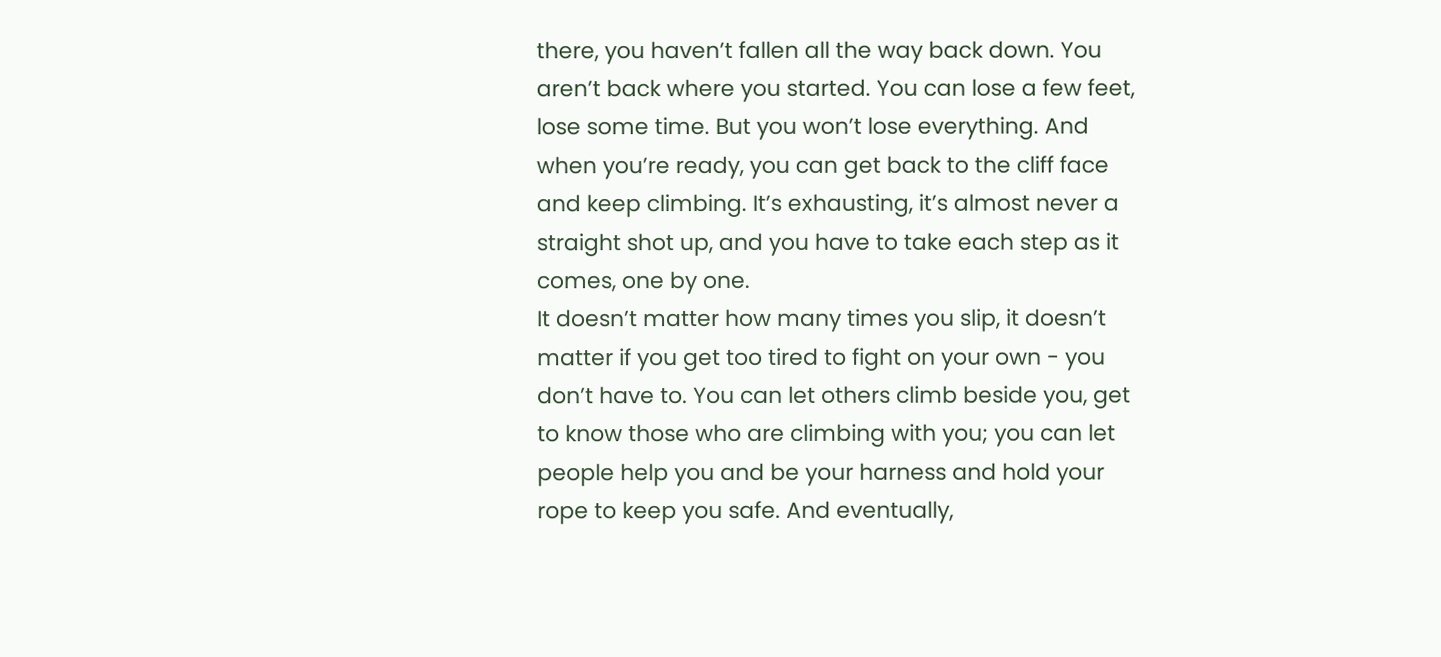there, you haven’t fallen all the way back down. You aren’t back where you started. You can lose a few feet, lose some time. But you won’t lose everything. And when you’re ready, you can get back to the cliff face and keep climbing. It’s exhausting, it’s almost never a straight shot up, and you have to take each step as it comes, one by one.
It doesn’t matter how many times you slip, it doesn’t matter if you get too tired to fight on your own - you don’t have to. You can let others climb beside you, get to know those who are climbing with you; you can let people help you and be your harness and hold your rope to keep you safe. And eventually,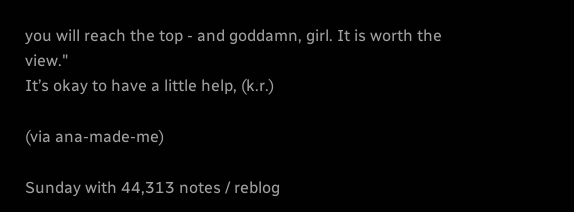you will reach the top - and goddamn, girl. It is worth the view."
It’s okay to have a little help, (k.r.)

(via ana-made-me)

Sunday with 44,313 notes / reblog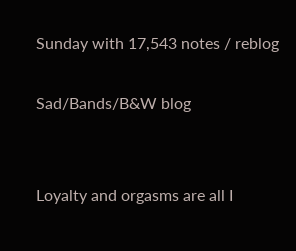Sunday with 17,543 notes / reblog

Sad/Bands/B&W blog


Loyalty and orgasms are all I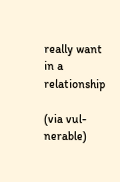really want in a relationship

(via vul-nerable)